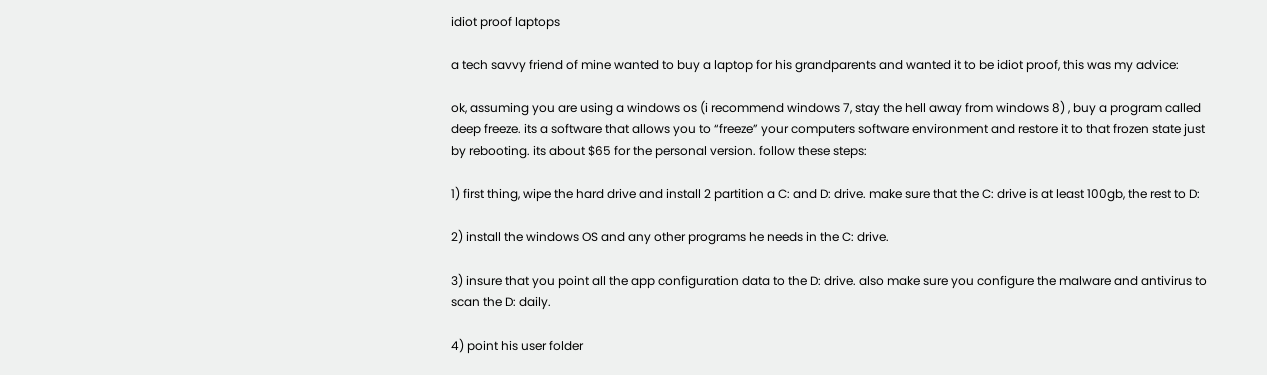idiot proof laptops

a tech savvy friend of mine wanted to buy a laptop for his grandparents and wanted it to be idiot proof, this was my advice:

ok, assuming you are using a windows os (i recommend windows 7, stay the hell away from windows 8) , buy a program called deep freeze. its a software that allows you to “freeze” your computers software environment and restore it to that frozen state just by rebooting. its about $65 for the personal version. follow these steps:

1) first thing, wipe the hard drive and install 2 partition a C: and D: drive. make sure that the C: drive is at least 100gb, the rest to D:

2) install the windows OS and any other programs he needs in the C: drive.

3) insure that you point all the app configuration data to the D: drive. also make sure you configure the malware and antivirus to scan the D: daily.

4) point his user folder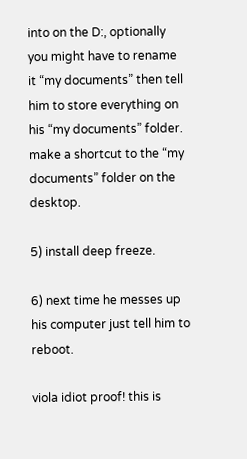into on the D:, optionally you might have to rename it “my documents” then tell him to store everything on his “my documents” folder. make a shortcut to the “my documents” folder on the desktop.

5) install deep freeze.

6) next time he messes up his computer just tell him to reboot.

viola idiot proof! this is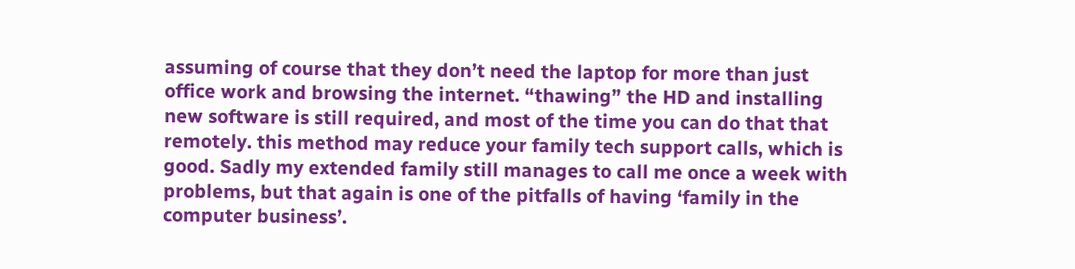assuming of course that they don’t need the laptop for more than just office work and browsing the internet. “thawing” the HD and installing new software is still required, and most of the time you can do that that remotely. this method may reduce your family tech support calls, which is good. Sadly my extended family still manages to call me once a week with problems, but that again is one of the pitfalls of having ‘family in the computer business’.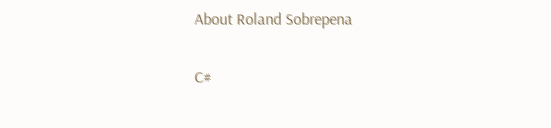About Roland Sobrepena

C#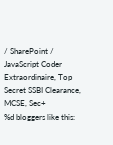/ SharePoint / JavaScript Coder Extraordinaire, Top Secret SSBI Clearance, MCSE, Sec+
%d bloggers like this: